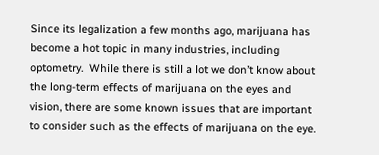Since its legalization a few months ago, marijuana has become a hot topic in many industries, including optometry.  While there is still a lot we don’t know about the long-term effects of marijuana on the eyes and vision, there are some known issues that are important to consider such as the effects of marijuana on the eye.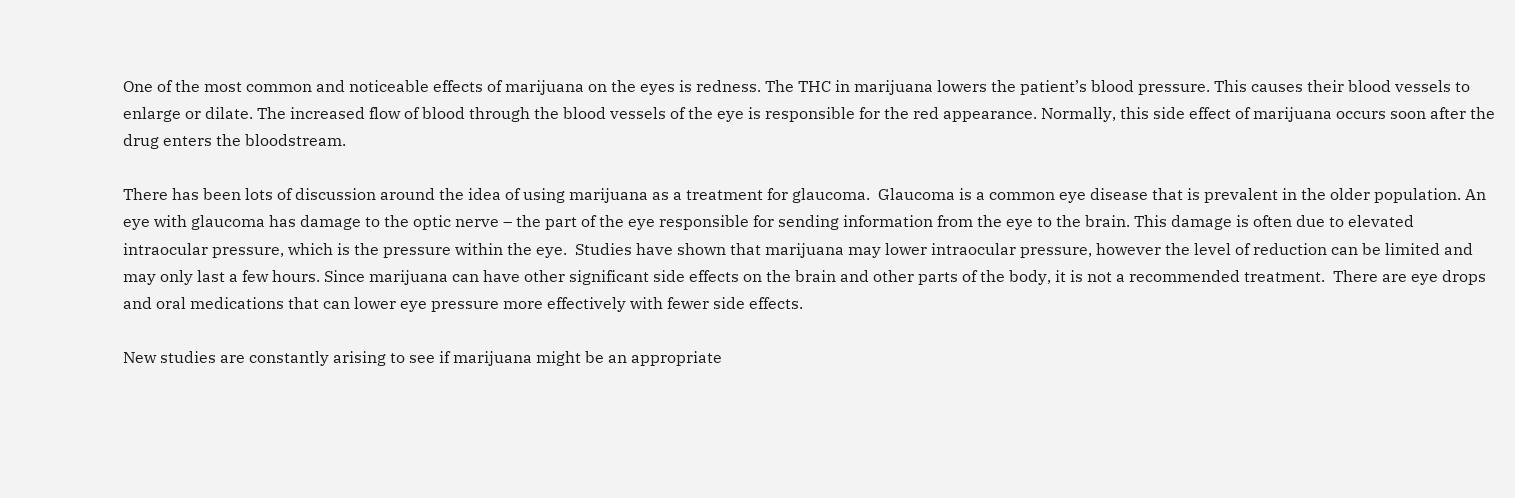One of the most common and noticeable effects of marijuana on the eyes is redness. The THC in marijuana lowers the patient’s blood pressure. This causes their blood vessels to enlarge or dilate. The increased flow of blood through the blood vessels of the eye is responsible for the red appearance. Normally, this side effect of marijuana occurs soon after the drug enters the bloodstream.

There has been lots of discussion around the idea of using marijuana as a treatment for glaucoma.  Glaucoma is a common eye disease that is prevalent in the older population. An eye with glaucoma has damage to the optic nerve – the part of the eye responsible for sending information from the eye to the brain. This damage is often due to elevated intraocular pressure, which is the pressure within the eye.  Studies have shown that marijuana may lower intraocular pressure, however the level of reduction can be limited and may only last a few hours. Since marijuana can have other significant side effects on the brain and other parts of the body, it is not a recommended treatment.  There are eye drops and oral medications that can lower eye pressure more effectively with fewer side effects.

New studies are constantly arising to see if marijuana might be an appropriate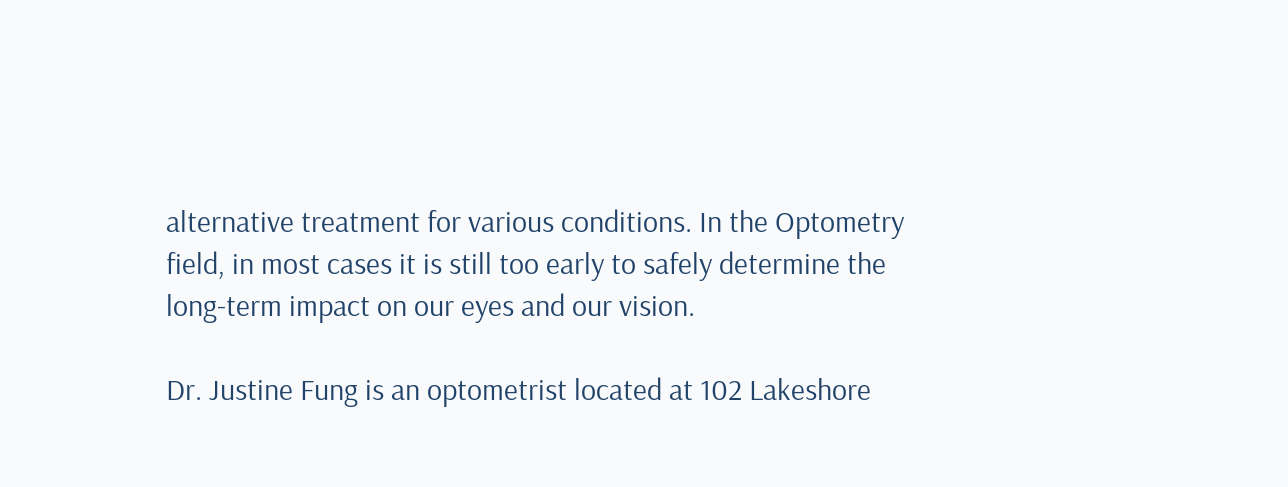alternative treatment for various conditions. In the Optometry field, in most cases it is still too early to safely determine the long-term impact on our eyes and our vision.

Dr. Justine Fung is an optometrist located at 102 Lakeshore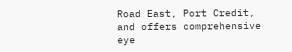Road East, Port Credit, and offers comprehensive eye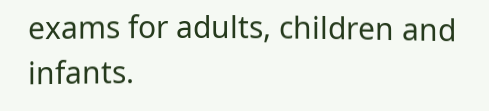exams for adults, children and infants.